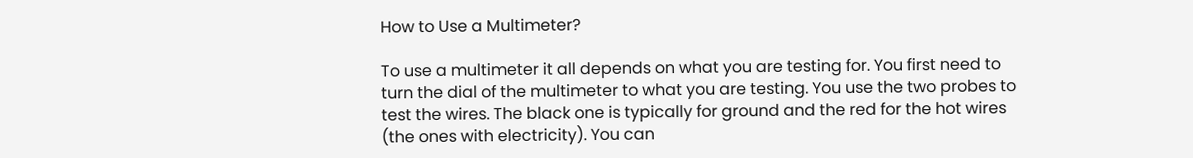How to Use a Multimeter?

To use a multimeter it all depends on what you are testing for. You first need to turn the dial of the multimeter to what you are testing. You use the two probes to test the wires. The black one is typically for ground and the red for the hot wires (the ones with electricity). You can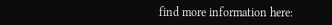find more information here: